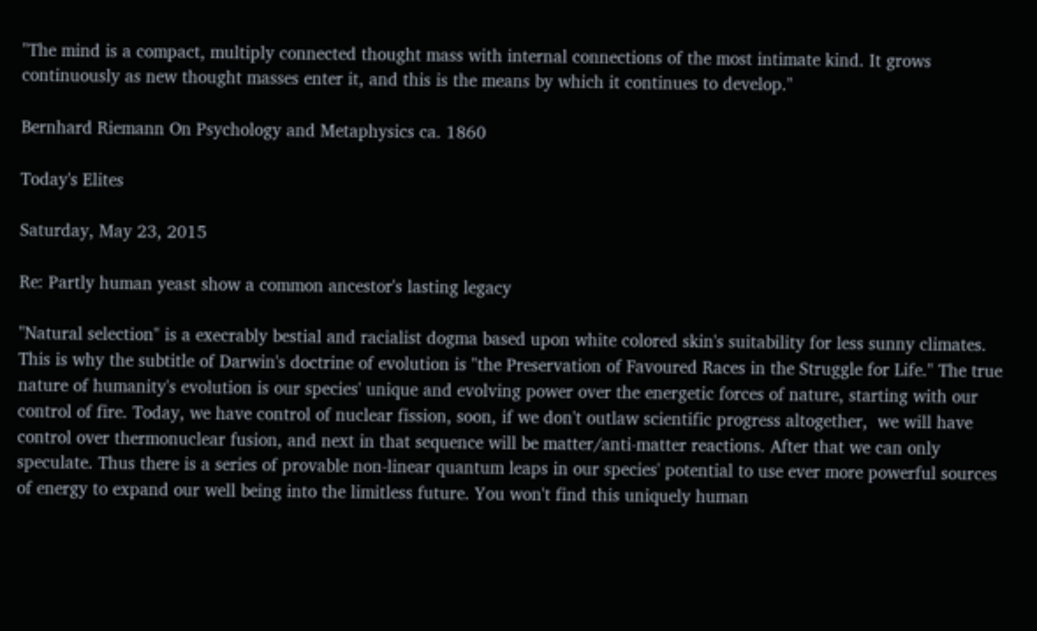"The mind is a compact, multiply connected thought mass with internal connections of the most intimate kind. It grows continuously as new thought masses enter it, and this is the means by which it continues to develop."

Bernhard Riemann On Psychology and Metaphysics ca. 1860

Today's Elites

Saturday, May 23, 2015

Re: Partly human yeast show a common ancestor's lasting legacy

"Natural selection" is a execrably bestial and racialist dogma based upon white colored skin's suitability for less sunny climates. This is why the subtitle of Darwin's doctrine of evolution is "the Preservation of Favoured Races in the Struggle for Life." The true nature of humanity's evolution is our species' unique and evolving power over the energetic forces of nature, starting with our control of fire. Today, we have control of nuclear fission, soon, if we don't outlaw scientific progress altogether,  we will have control over thermonuclear fusion, and next in that sequence will be matter/anti-matter reactions. After that we can only speculate. Thus there is a series of provable non-linear quantum leaps in our species' potential to use ever more powerful sources of energy to expand our well being into the limitless future. You won't find this uniquely human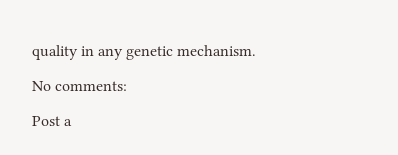quality in any genetic mechanism.

No comments:

Post a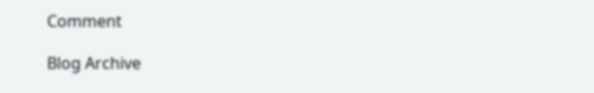Comment

Blog Archive